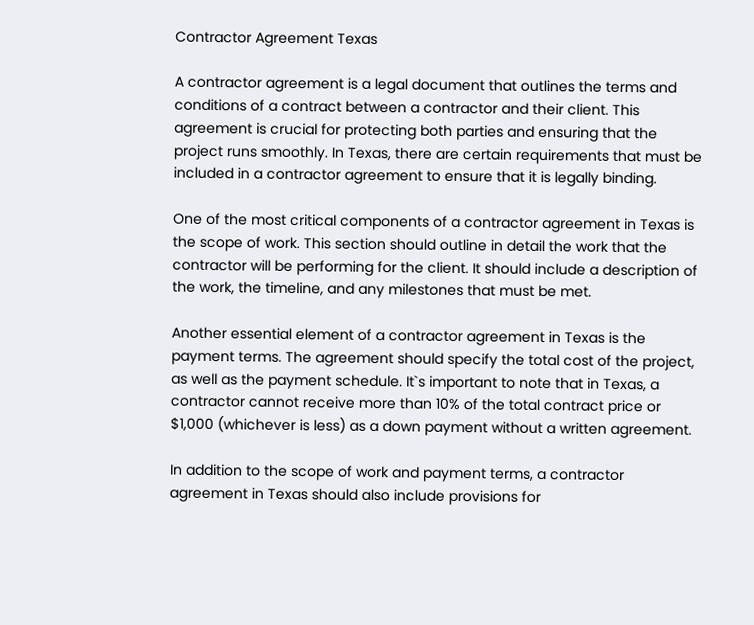Contractor Agreement Texas

A contractor agreement is a legal document that outlines the terms and conditions of a contract between a contractor and their client. This agreement is crucial for protecting both parties and ensuring that the project runs smoothly. In Texas, there are certain requirements that must be included in a contractor agreement to ensure that it is legally binding.

One of the most critical components of a contractor agreement in Texas is the scope of work. This section should outline in detail the work that the contractor will be performing for the client. It should include a description of the work, the timeline, and any milestones that must be met.

Another essential element of a contractor agreement in Texas is the payment terms. The agreement should specify the total cost of the project, as well as the payment schedule. It`s important to note that in Texas, a contractor cannot receive more than 10% of the total contract price or $1,000 (whichever is less) as a down payment without a written agreement.

In addition to the scope of work and payment terms, a contractor agreement in Texas should also include provisions for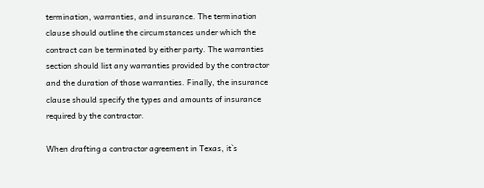termination, warranties, and insurance. The termination clause should outline the circumstances under which the contract can be terminated by either party. The warranties section should list any warranties provided by the contractor and the duration of those warranties. Finally, the insurance clause should specify the types and amounts of insurance required by the contractor.

When drafting a contractor agreement in Texas, it`s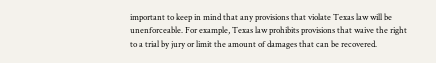important to keep in mind that any provisions that violate Texas law will be unenforceable. For example, Texas law prohibits provisions that waive the right to a trial by jury or limit the amount of damages that can be recovered.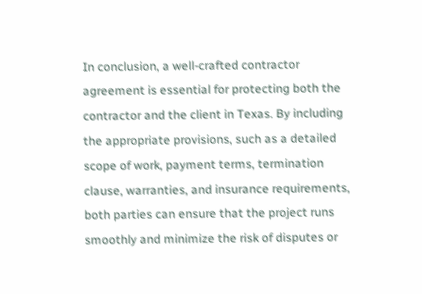In conclusion, a well-crafted contractor agreement is essential for protecting both the contractor and the client in Texas. By including the appropriate provisions, such as a detailed scope of work, payment terms, termination clause, warranties, and insurance requirements, both parties can ensure that the project runs smoothly and minimize the risk of disputes or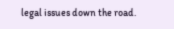legal issues down the road.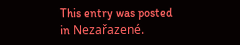This entry was posted in Nezařazené.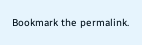Bookmark the permalink.